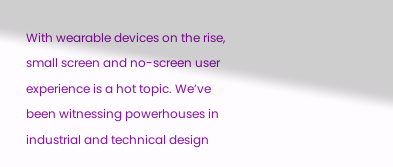With wearable devices on the rise, small screen and no-screen user experience is a hot topic. We’ve been witnessing powerhouses in industrial and technical design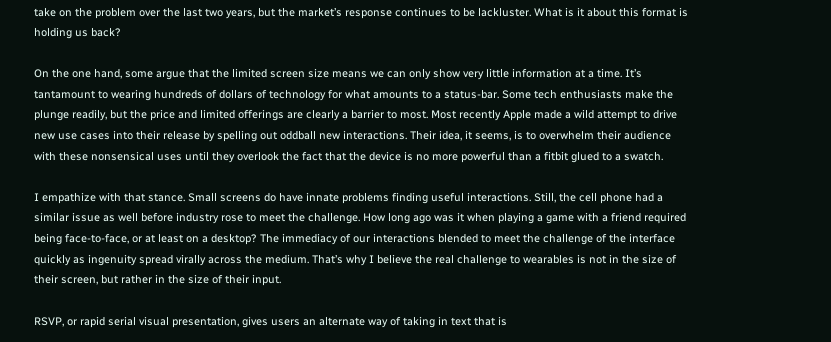take on the problem over the last two years, but the market’s response continues to be lackluster. What is it about this format is holding us back?

On the one hand, some argue that the limited screen size means we can only show very little information at a time. It’s tantamount to wearing hundreds of dollars of technology for what amounts to a status-bar. Some tech enthusiasts make the plunge readily, but the price and limited offerings are clearly a barrier to most. Most recently Apple made a wild attempt to drive new use cases into their release by spelling out oddball new interactions. Their idea, it seems, is to overwhelm their audience with these nonsensical uses until they overlook the fact that the device is no more powerful than a fitbit glued to a swatch.

I empathize with that stance. Small screens do have innate problems finding useful interactions. Still, the cell phone had a similar issue as well before industry rose to meet the challenge. How long ago was it when playing a game with a friend required being face-to-face, or at least on a desktop? The immediacy of our interactions blended to meet the challenge of the interface quickly as ingenuity spread virally across the medium. That’s why I believe the real challenge to wearables is not in the size of their screen, but rather in the size of their input.

RSVP, or rapid serial visual presentation, gives users an alternate way of taking in text that is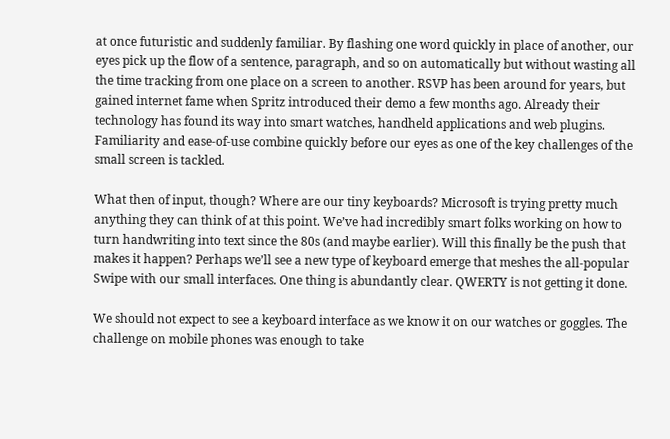at once futuristic and suddenly familiar. By flashing one word quickly in place of another, our eyes pick up the flow of a sentence, paragraph, and so on automatically but without wasting all the time tracking from one place on a screen to another. RSVP has been around for years, but gained internet fame when Spritz introduced their demo a few months ago. Already their technology has found its way into smart watches, handheld applications and web plugins. Familiarity and ease-of-use combine quickly before our eyes as one of the key challenges of the small screen is tackled.

What then of input, though? Where are our tiny keyboards? Microsoft is trying pretty much anything they can think of at this point. We’ve had incredibly smart folks working on how to turn handwriting into text since the 80s (and maybe earlier). Will this finally be the push that makes it happen? Perhaps we’ll see a new type of keyboard emerge that meshes the all-popular Swipe with our small interfaces. One thing is abundantly clear. QWERTY is not getting it done.

We should not expect to see a keyboard interface as we know it on our watches or goggles. The challenge on mobile phones was enough to take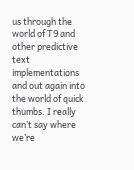us through the world of T9 and other predictive text implementations and out again into the world of quick thumbs. I really can’t say where we’re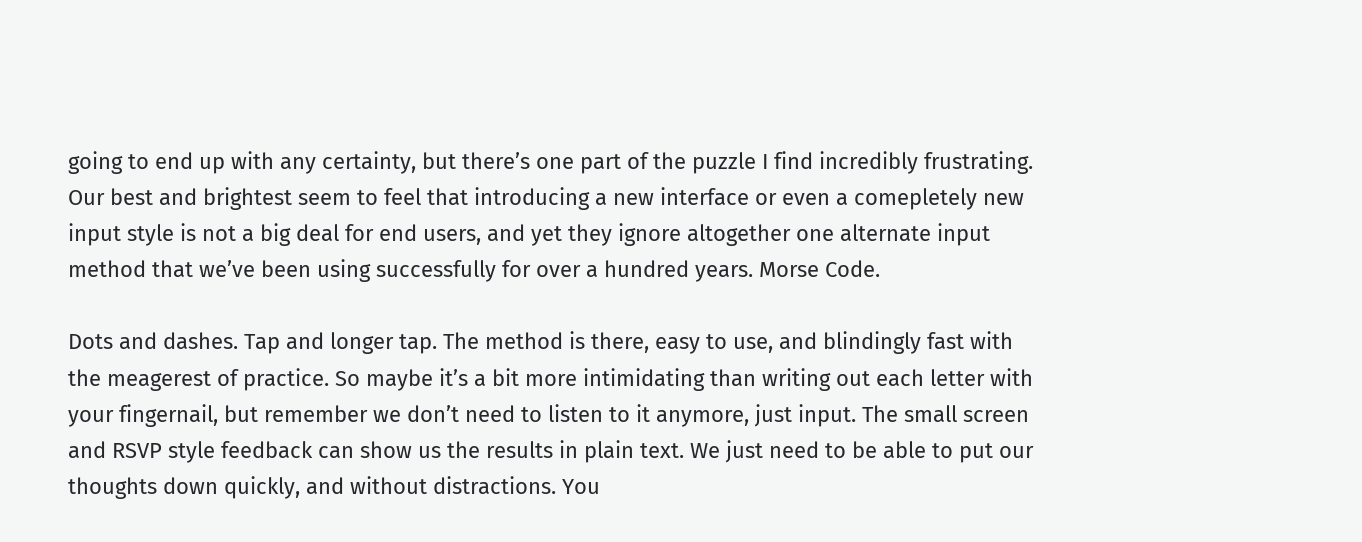going to end up with any certainty, but there’s one part of the puzzle I find incredibly frustrating. Our best and brightest seem to feel that introducing a new interface or even a comepletely new input style is not a big deal for end users, and yet they ignore altogether one alternate input method that we’ve been using successfully for over a hundred years. Morse Code.

Dots and dashes. Tap and longer tap. The method is there, easy to use, and blindingly fast with the meagerest of practice. So maybe it’s a bit more intimidating than writing out each letter with your fingernail, but remember we don’t need to listen to it anymore, just input. The small screen and RSVP style feedback can show us the results in plain text. We just need to be able to put our thoughts down quickly, and without distractions. You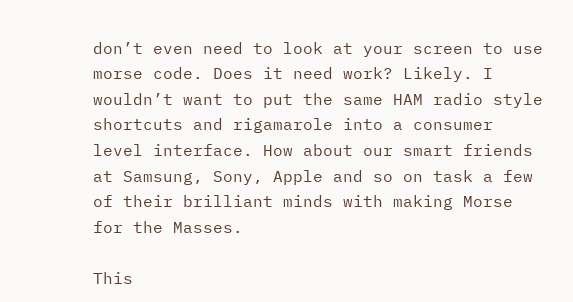don’t even need to look at your screen to use morse code. Does it need work? Likely. I wouldn’t want to put the same HAM radio style shortcuts and rigamarole into a consumer level interface. How about our smart friends at Samsung, Sony, Apple and so on task a few of their brilliant minds with making Morse for the Masses.

This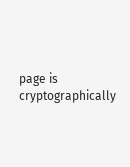page is cryptographically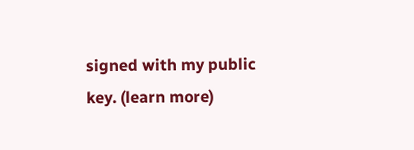signed with my public key. (learn more)